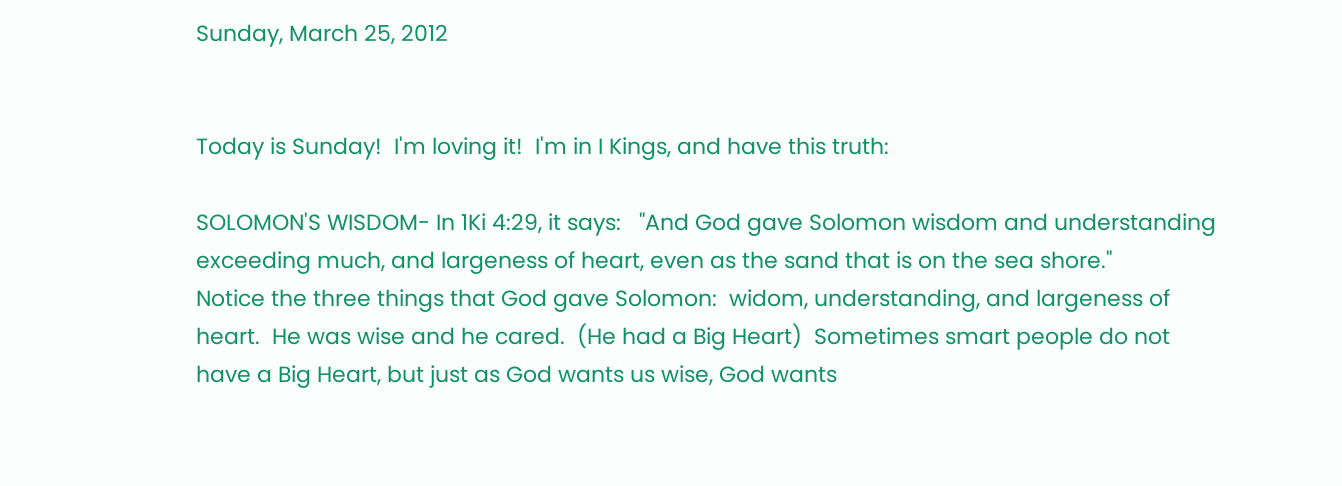Sunday, March 25, 2012


Today is Sunday!  I'm loving it!  I'm in I Kings, and have this truth:

SOLOMON'S WISDOM- In 1Ki 4:29, it says:   "And God gave Solomon wisdom and understanding exceeding much, and largeness of heart, even as the sand that is on the sea shore."
Notice the three things that God gave Solomon:  widom, understanding, and largeness of heart.  He was wise and he cared.  (He had a Big Heart)  Sometimes smart people do not have a Big Heart, but just as God wants us wise, God wants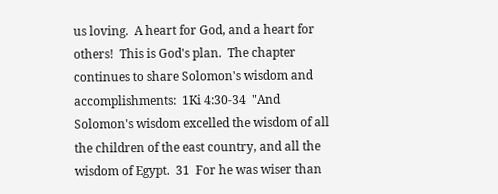us loving.  A heart for God, and a heart for others!  This is God's plan.  The chapter continues to share Solomon's wisdom and accomplishments:  1Ki 4:30-34  "And Solomon's wisdom excelled the wisdom of all the children of the east country, and all the wisdom of Egypt.  31  For he was wiser than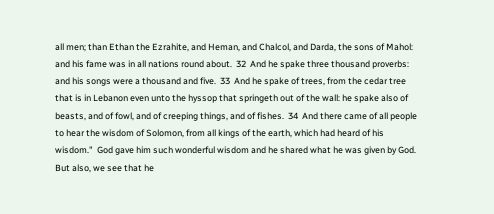all men; than Ethan the Ezrahite, and Heman, and Chalcol, and Darda, the sons of Mahol: and his fame was in all nations round about.  32  And he spake three thousand proverbs: and his songs were a thousand and five.  33  And he spake of trees, from the cedar tree that is in Lebanon even unto the hyssop that springeth out of the wall: he spake also of beasts, and of fowl, and of creeping things, and of fishes.  34  And there came of all people to hear the wisdom of Solomon, from all kings of the earth, which had heard of his wisdom."  God gave him such wonderful wisdom and he shared what he was given by God.  But also, we see that he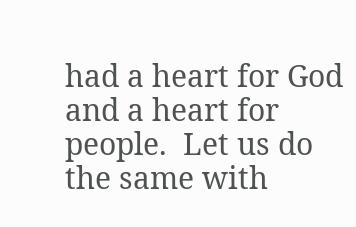had a heart for God and a heart for people.  Let us do the same with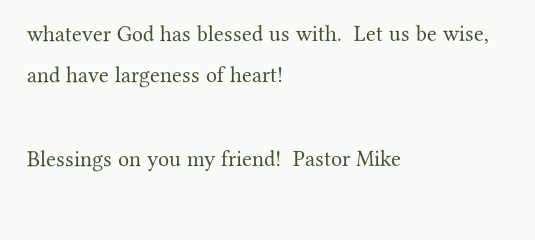whatever God has blessed us with.  Let us be wise, and have largeness of heart!

Blessings on you my friend!  Pastor Mike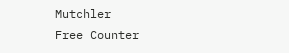Mutchler
Free Counter